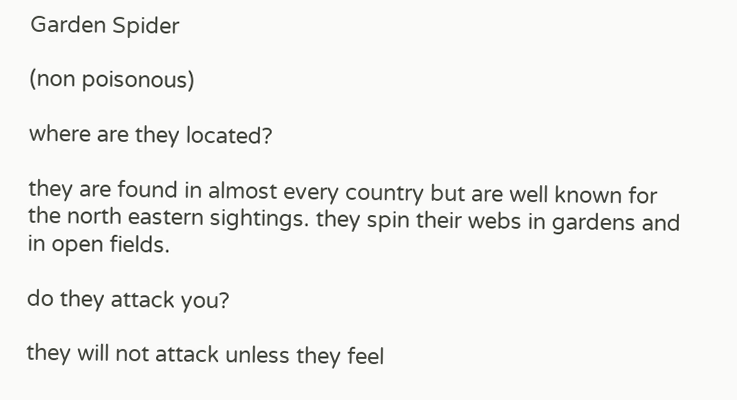Garden Spider

(non poisonous)

where are they located?

they are found in almost every country but are well known for the north eastern sightings. they spin their webs in gardens and in open fields.

do they attack you?

they will not attack unless they feel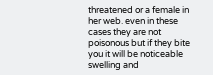threatened or a female in her web. even in these cases they are not poisonous but if they bite you it will be noticeable swelling and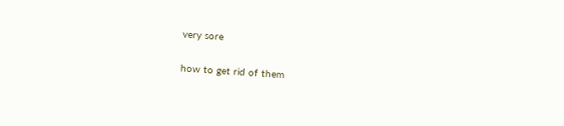very sore

how to get rid of them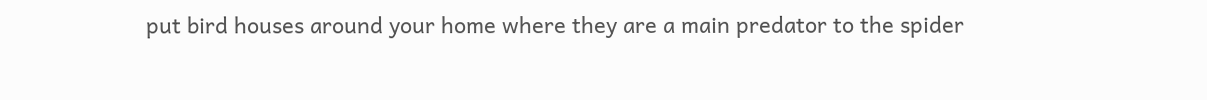put bird houses around your home where they are a main predator to the spider